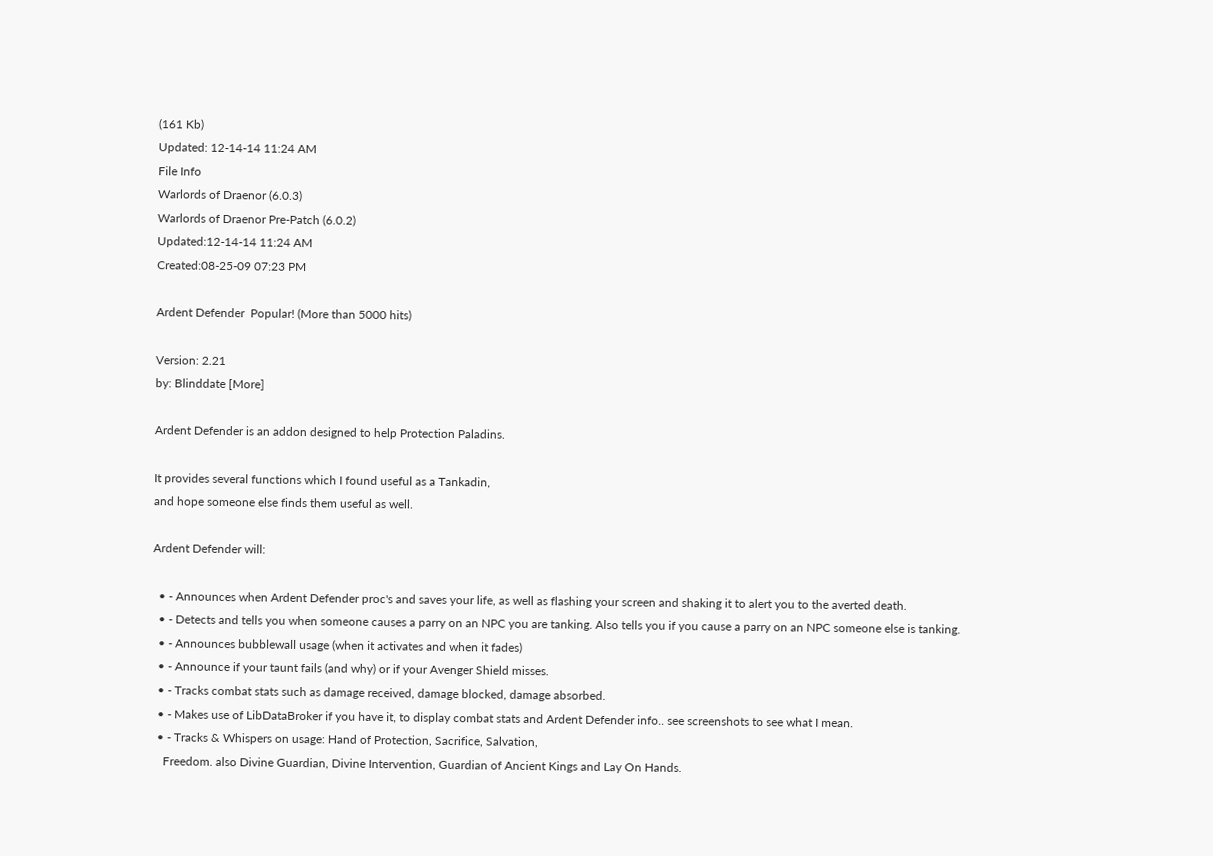(161 Kb)
Updated: 12-14-14 11:24 AM
File Info
Warlords of Draenor (6.0.3)
Warlords of Draenor Pre-Patch (6.0.2)
Updated:12-14-14 11:24 AM
Created:08-25-09 07:23 PM

Ardent Defender  Popular! (More than 5000 hits)

Version: 2.21
by: Blinddate [More]

Ardent Defender is an addon designed to help Protection Paladins.

It provides several functions which I found useful as a Tankadin,
and hope someone else finds them useful as well.

Ardent Defender will:

  • - Announces when Ardent Defender proc's and saves your life, as well as flashing your screen and shaking it to alert you to the averted death.
  • - Detects and tells you when someone causes a parry on an NPC you are tanking. Also tells you if you cause a parry on an NPC someone else is tanking.
  • - Announces bubblewall usage (when it activates and when it fades)
  • - Announce if your taunt fails (and why) or if your Avenger Shield misses.
  • - Tracks combat stats such as damage received, damage blocked, damage absorbed.
  • - Makes use of LibDataBroker if you have it, to display combat stats and Ardent Defender info.. see screenshots to see what I mean.
  • - Tracks & Whispers on usage: Hand of Protection, Sacrifice, Salvation,
    Freedom. also Divine Guardian, Divine Intervention, Guardian of Ancient Kings and Lay On Hands.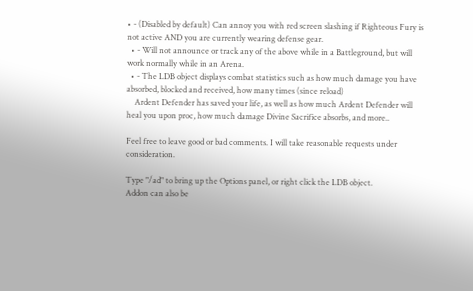• - (Disabled by default) Can annoy you with red screen slashing if Righteous Fury is not active AND you are currently wearing defense gear.
  • - Will not announce or track any of the above while in a Battleground, but will work normally while in an Arena.
  • - The LDB object displays combat statistics such as how much damage you have absorbed, blocked and received, how many times (since reload)
    Ardent Defender has saved your life, as well as how much Ardent Defender will heal you upon proc, how much damage Divine Sacrifice absorbs, and more..

Feel free to leave good or bad comments. I will take reasonable requests under consideration.

Type "/ad" to bring up the Options panel, or right click the LDB object.
Addon can also be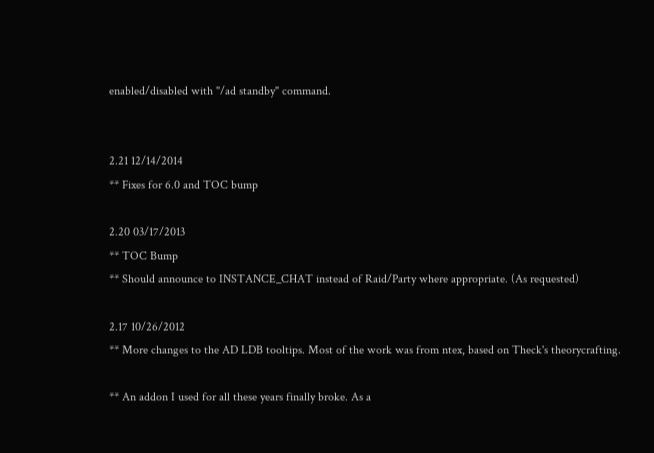enabled/disabled with "/ad standby" command.


2.21 12/14/2014
** Fixes for 6.0 and TOC bump

2.20 03/17/2013
** TOC Bump
** Should announce to INSTANCE_CHAT instead of Raid/Party where appropriate. (As requested)

2.17 10/26/2012
** More changes to the AD LDB tooltips. Most of the work was from ntex, based on Theck's theorycrafting.

** An addon I used for all these years finally broke. As a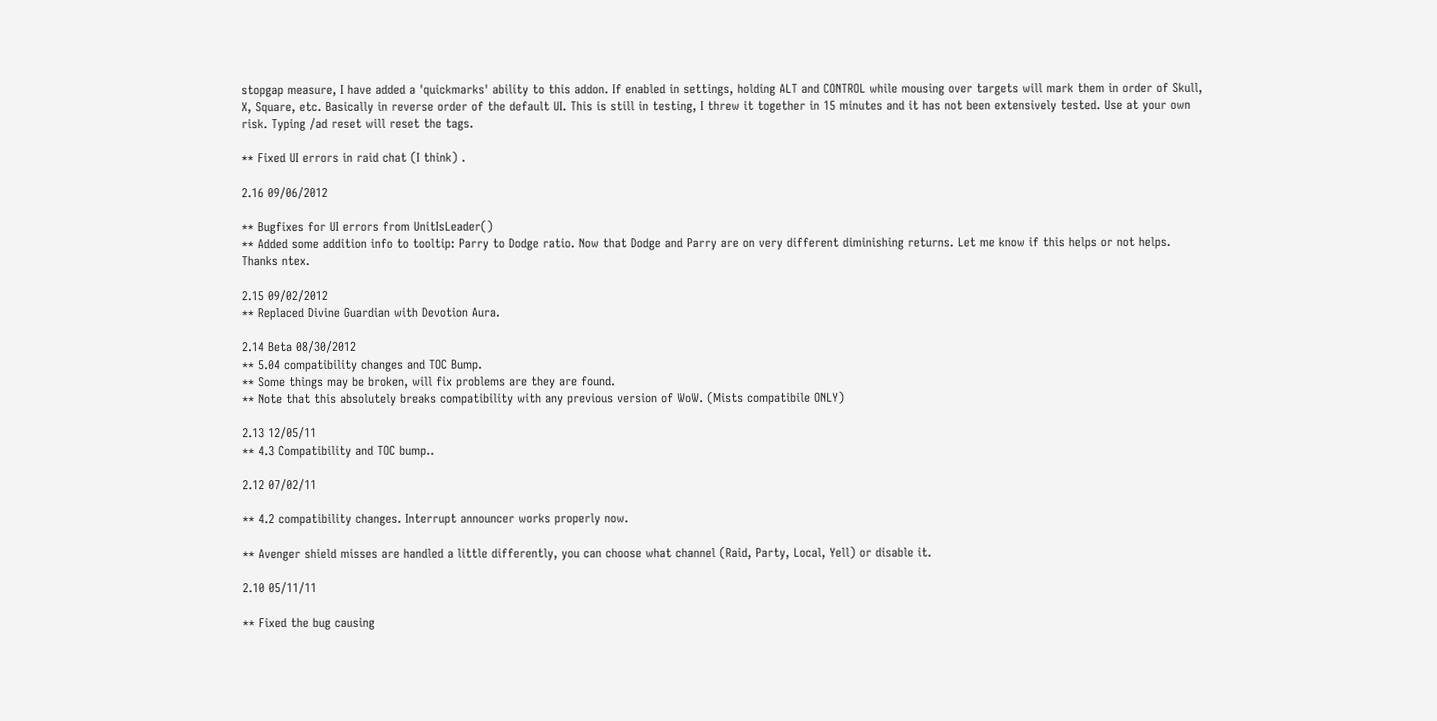stopgap measure, I have added a 'quickmarks' ability to this addon. If enabled in settings, holding ALT and CONTROL while mousing over targets will mark them in order of Skull, X, Square, etc. Basically in reverse order of the default UI. This is still in testing, I threw it together in 15 minutes and it has not been extensively tested. Use at your own risk. Typing /ad reset will reset the tags.

** Fixed UI errors in raid chat (I think) .

2.16 09/06/2012

** Bugfixes for UI errors from UnitIsLeader()
** Added some addition info to tooltip: Parry to Dodge ratio. Now that Dodge and Parry are on very different diminishing returns. Let me know if this helps or not helps. Thanks ntex.

2.15 09/02/2012
** Replaced Divine Guardian with Devotion Aura.

2.14 Beta 08/30/2012
** 5.04 compatibility changes and TOC Bump.
** Some things may be broken, will fix problems are they are found.
** Note that this absolutely breaks compatibility with any previous version of WoW. (Mists compatibile ONLY)

2.13 12/05/11
** 4.3 Compatibility and TOC bump..

2.12 07/02/11

** 4.2 compatibility changes. Interrupt announcer works properly now.

** Avenger shield misses are handled a little differently, you can choose what channel (Raid, Party, Local, Yell) or disable it.

2.10 05/11/11

** Fixed the bug causing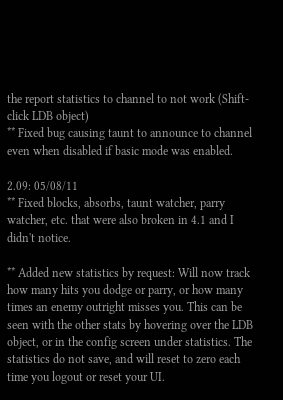the report statistics to channel to not work (Shift-click LDB object)
** Fixed bug causing taunt to announce to channel even when disabled if basic mode was enabled.

2.09: 05/08/11
** Fixed blocks, absorbs, taunt watcher, parry watcher, etc. that were also broken in 4.1 and I didn't notice.

** Added new statistics by request: Will now track how many hits you dodge or parry, or how many times an enemy outright misses you. This can be seen with the other stats by hovering over the LDB object, or in the config screen under statistics. The statistics do not save, and will reset to zero each time you logout or reset your UI.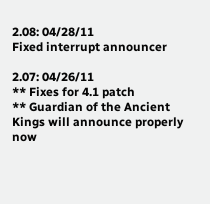2.08: 04/28/11
Fixed interrupt announcer

2.07: 04/26/11
** Fixes for 4.1 patch
** Guardian of the Ancient Kings will announce properly now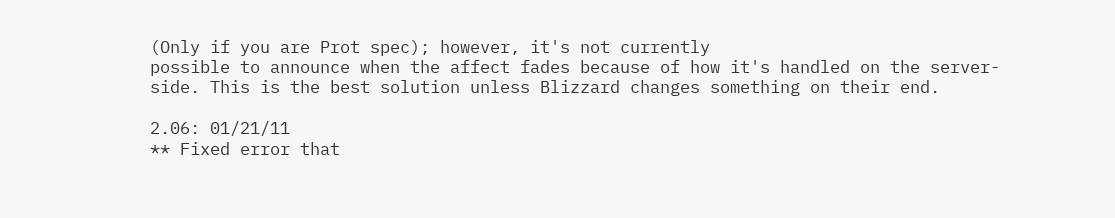(Only if you are Prot spec); however, it's not currently
possible to announce when the affect fades because of how it's handled on the server-side. This is the best solution unless Blizzard changes something on their end.

2.06: 01/21/11
** Fixed error that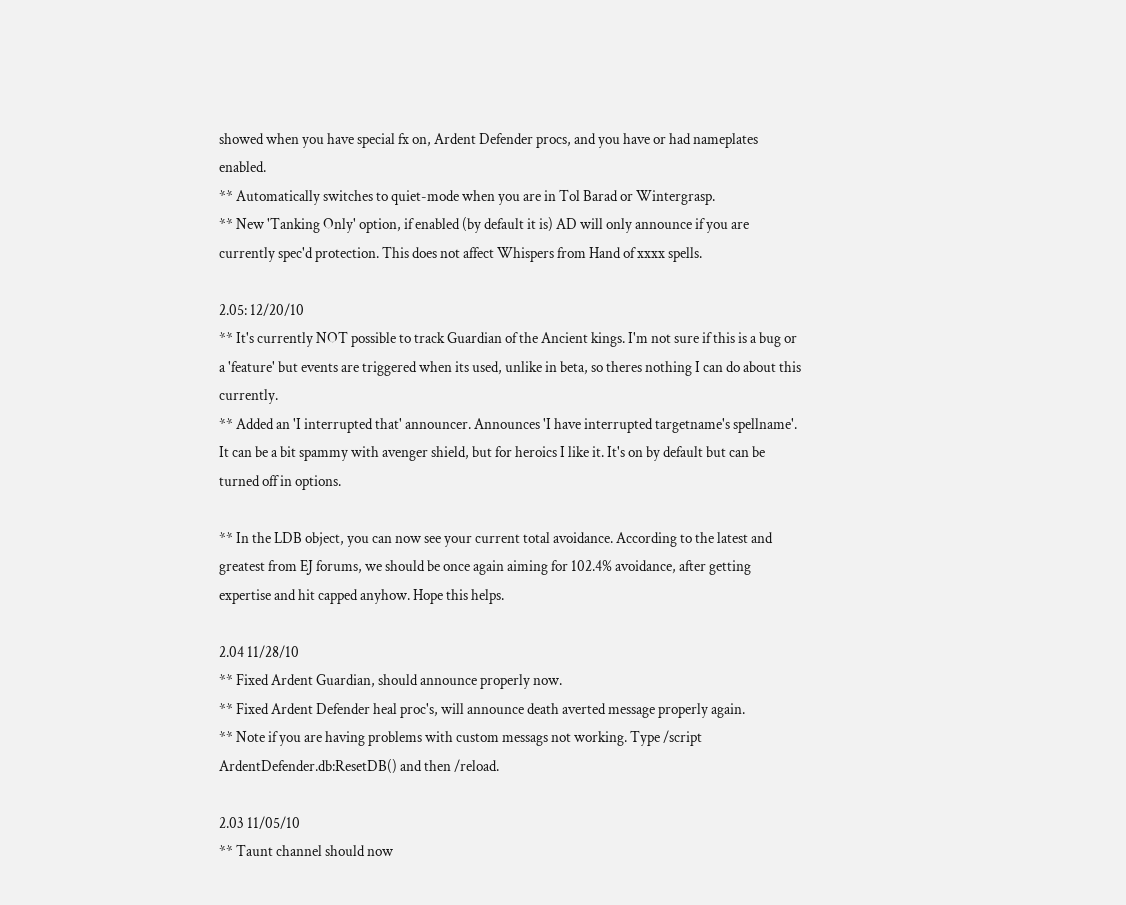showed when you have special fx on, Ardent Defender procs, and you have or had nameplates enabled.
** Automatically switches to quiet-mode when you are in Tol Barad or Wintergrasp.
** New 'Tanking Only' option, if enabled (by default it is) AD will only announce if you are currently spec'd protection. This does not affect Whispers from Hand of xxxx spells.

2.05: 12/20/10
** It's currently NOT possible to track Guardian of the Ancient kings. I'm not sure if this is a bug or a 'feature' but events are triggered when its used, unlike in beta, so theres nothing I can do about this currently.
** Added an 'I interrupted that' announcer. Announces 'I have interrupted targetname's spellname'. It can be a bit spammy with avenger shield, but for heroics I like it. It's on by default but can be turned off in options.

** In the LDB object, you can now see your current total avoidance. According to the latest and greatest from EJ forums, we should be once again aiming for 102.4% avoidance, after getting expertise and hit capped anyhow. Hope this helps.

2.04 11/28/10
** Fixed Ardent Guardian, should announce properly now.
** Fixed Ardent Defender heal proc's, will announce death averted message properly again.
** Note if you are having problems with custom messags not working. Type /script ArdentDefender.db:ResetDB() and then /reload.

2.03 11/05/10
** Taunt channel should now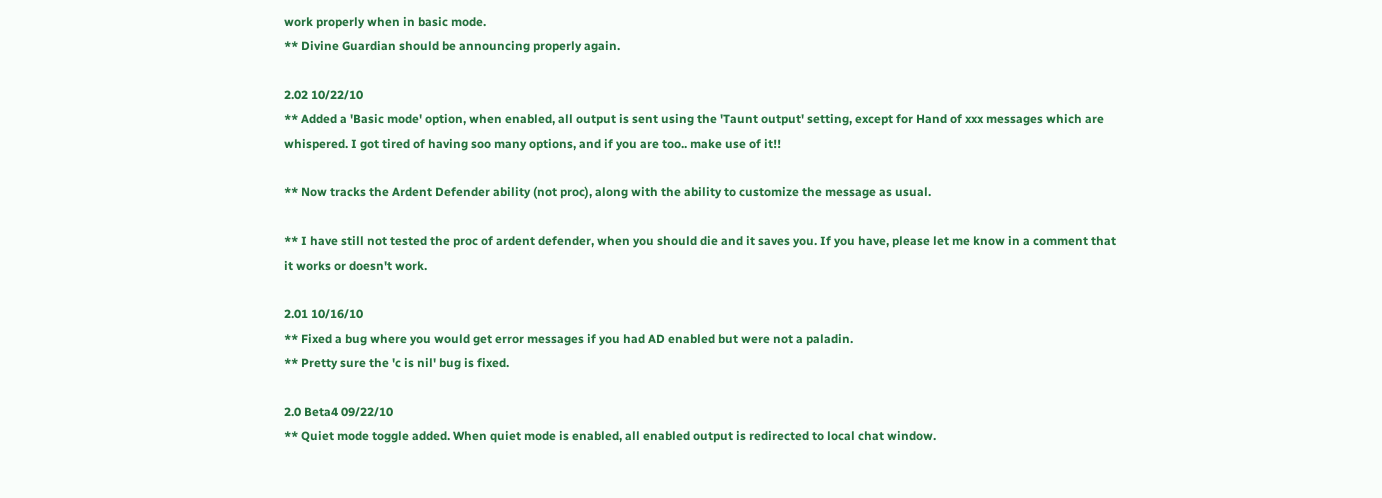work properly when in basic mode.
** Divine Guardian should be announcing properly again.

2.02 10/22/10
** Added a 'Basic mode' option, when enabled, all output is sent using the 'Taunt output' setting, except for Hand of xxx messages which are whispered. I got tired of having soo many options, and if you are too.. make use of it!!

** Now tracks the Ardent Defender ability (not proc), along with the ability to customize the message as usual.

** I have still not tested the proc of ardent defender, when you should die and it saves you. If you have, please let me know in a comment that it works or doesn't work.

2.01 10/16/10
** Fixed a bug where you would get error messages if you had AD enabled but were not a paladin.
** Pretty sure the 'c is nil' bug is fixed.

2.0 Beta4 09/22/10
** Quiet mode toggle added. When quiet mode is enabled, all enabled output is redirected to local chat window.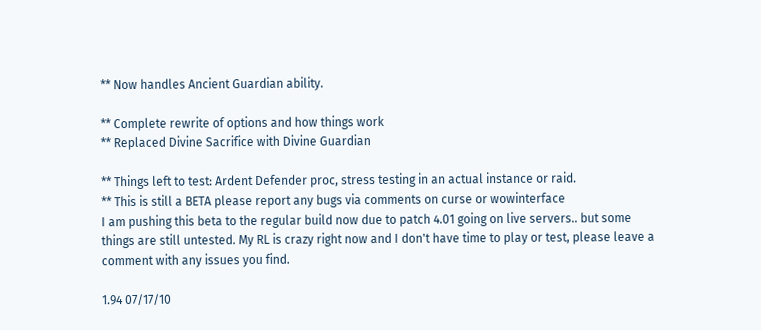** Now handles Ancient Guardian ability.

** Complete rewrite of options and how things work
** Replaced Divine Sacrifice with Divine Guardian

** Things left to test: Ardent Defender proc, stress testing in an actual instance or raid.
** This is still a BETA please report any bugs via comments on curse or wowinterface
I am pushing this beta to the regular build now due to patch 4.01 going on live servers.. but some things are still untested. My RL is crazy right now and I don't have time to play or test, please leave a comment with any issues you find.

1.94 07/17/10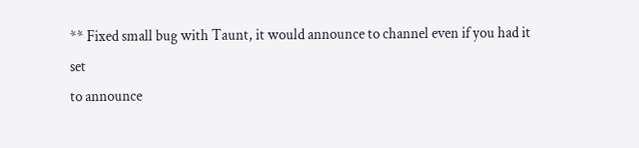** Fixed small bug with Taunt, it would announce to channel even if you had it set
to announce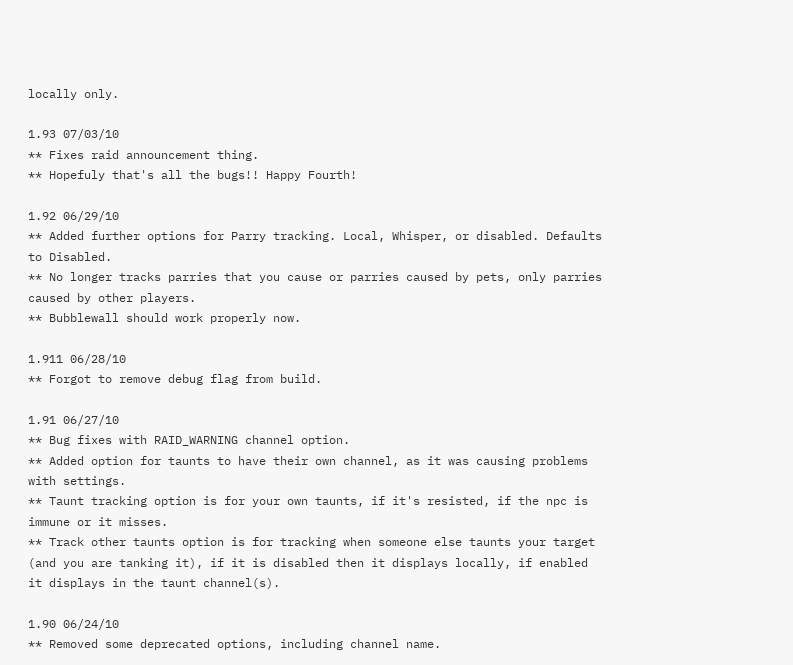locally only.

1.93 07/03/10
** Fixes raid announcement thing.
** Hopefuly that's all the bugs!! Happy Fourth!

1.92 06/29/10
** Added further options for Parry tracking. Local, Whisper, or disabled. Defaults to Disabled.
** No longer tracks parries that you cause or parries caused by pets, only parries caused by other players.
** Bubblewall should work properly now.

1.911 06/28/10
** Forgot to remove debug flag from build.

1.91 06/27/10
** Bug fixes with RAID_WARNING channel option.
** Added option for taunts to have their own channel, as it was causing problems with settings.
** Taunt tracking option is for your own taunts, if it's resisted, if the npc is immune or it misses.
** Track other taunts option is for tracking when someone else taunts your target (and you are tanking it), if it is disabled then it displays locally, if enabled it displays in the taunt channel(s).

1.90 06/24/10
** Removed some deprecated options, including channel name.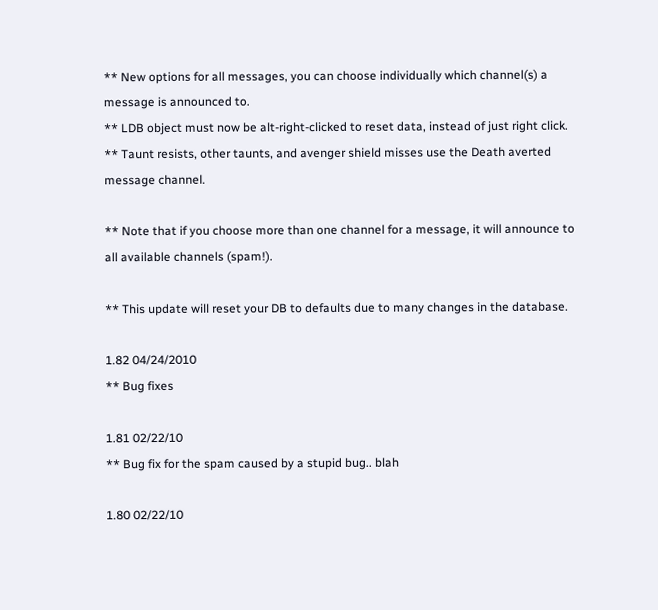** New options for all messages, you can choose individually which channel(s) a message is announced to.
** LDB object must now be alt-right-clicked to reset data, instead of just right click.
** Taunt resists, other taunts, and avenger shield misses use the Death averted message channel.

** Note that if you choose more than one channel for a message, it will announce to all available channels (spam!).

** This update will reset your DB to defaults due to many changes in the database.

1.82 04/24/2010
** Bug fixes

1.81 02/22/10
** Bug fix for the spam caused by a stupid bug.. blah

1.80 02/22/10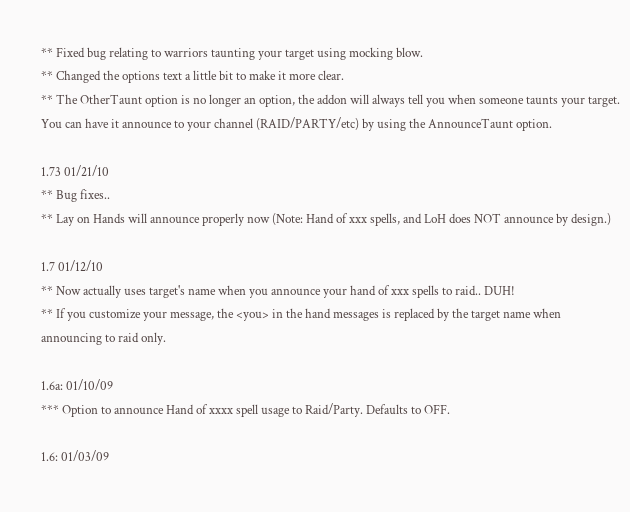** Fixed bug relating to warriors taunting your target using mocking blow.
** Changed the options text a little bit to make it more clear.
** The OtherTaunt option is no longer an option, the addon will always tell you when someone taunts your target. You can have it announce to your channel (RAID/PARTY/etc) by using the AnnounceTaunt option.

1.73 01/21/10
** Bug fixes..
** Lay on Hands will announce properly now (Note: Hand of xxx spells, and LoH does NOT announce by design.)

1.7 01/12/10
** Now actually uses target's name when you announce your hand of xxx spells to raid.. DUH!
** If you customize your message, the <you> in the hand messages is replaced by the target name when announcing to raid only.

1.6a: 01/10/09
*** Option to announce Hand of xxxx spell usage to Raid/Party. Defaults to OFF.

1.6: 01/03/09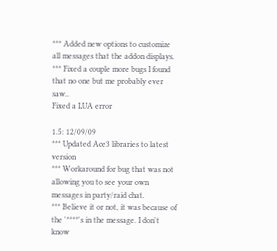*** Added new options to customize all messages that the addon displays.
*** Fixed a couple more bugs I found that no one but me probably ever saw..
Fixed a LUA error

1.5: 12/09/09
*** Updated Ace3 libraries to latest version
*** Workaround for bug that was not allowing you to see your own messages in party/raid chat.
*** Believe it or not, it was because of the '****'s in the message. I don't know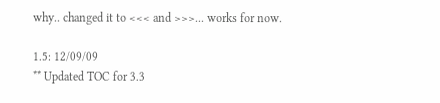why.. changed it to <<< and >>>... works for now.

1.5: 12/09/09
** Updated TOC for 3.3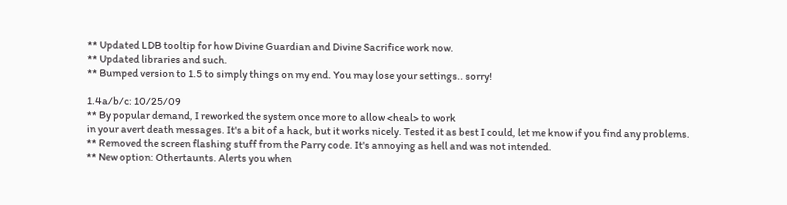** Updated LDB tooltip for how Divine Guardian and Divine Sacrifice work now.
** Updated libraries and such.
** Bumped version to 1.5 to simply things on my end. You may lose your settings.. sorry!

1.4a/b/c: 10/25/09
** By popular demand, I reworked the system once more to allow <heal> to work
in your avert death messages. It's a bit of a hack, but it works nicely. Tested it as best I could, let me know if you find any problems.
** Removed the screen flashing stuff from the Parry code. It's annoying as hell and was not intended.
** New option: Othertaunts. Alerts you when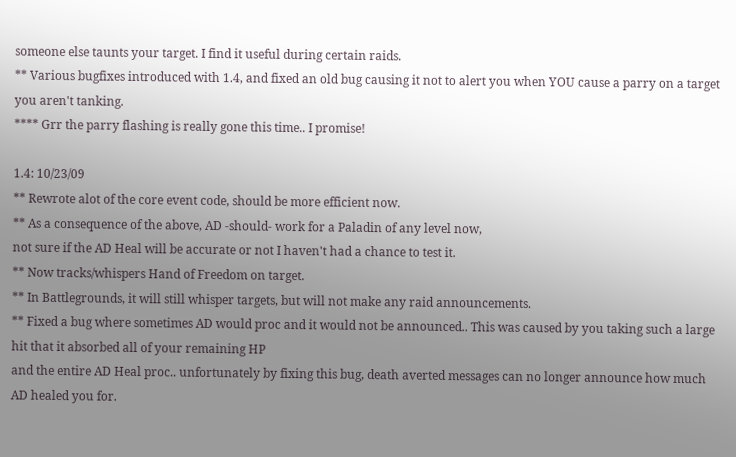someone else taunts your target. I find it useful during certain raids.
** Various bugfixes introduced with 1.4, and fixed an old bug causing it not to alert you when YOU cause a parry on a target you aren't tanking.
**** Grr the parry flashing is really gone this time.. I promise!

1.4: 10/23/09
** Rewrote alot of the core event code, should be more efficient now.
** As a consequence of the above, AD -should- work for a Paladin of any level now,
not sure if the AD Heal will be accurate or not I haven't had a chance to test it.
** Now tracks/whispers Hand of Freedom on target.
** In Battlegrounds, it will still whisper targets, but will not make any raid announcements.
** Fixed a bug where sometimes AD would proc and it would not be announced.. This was caused by you taking such a large hit that it absorbed all of your remaining HP
and the entire AD Heal proc.. unfortunately by fixing this bug, death averted messages can no longer announce how much AD healed you for.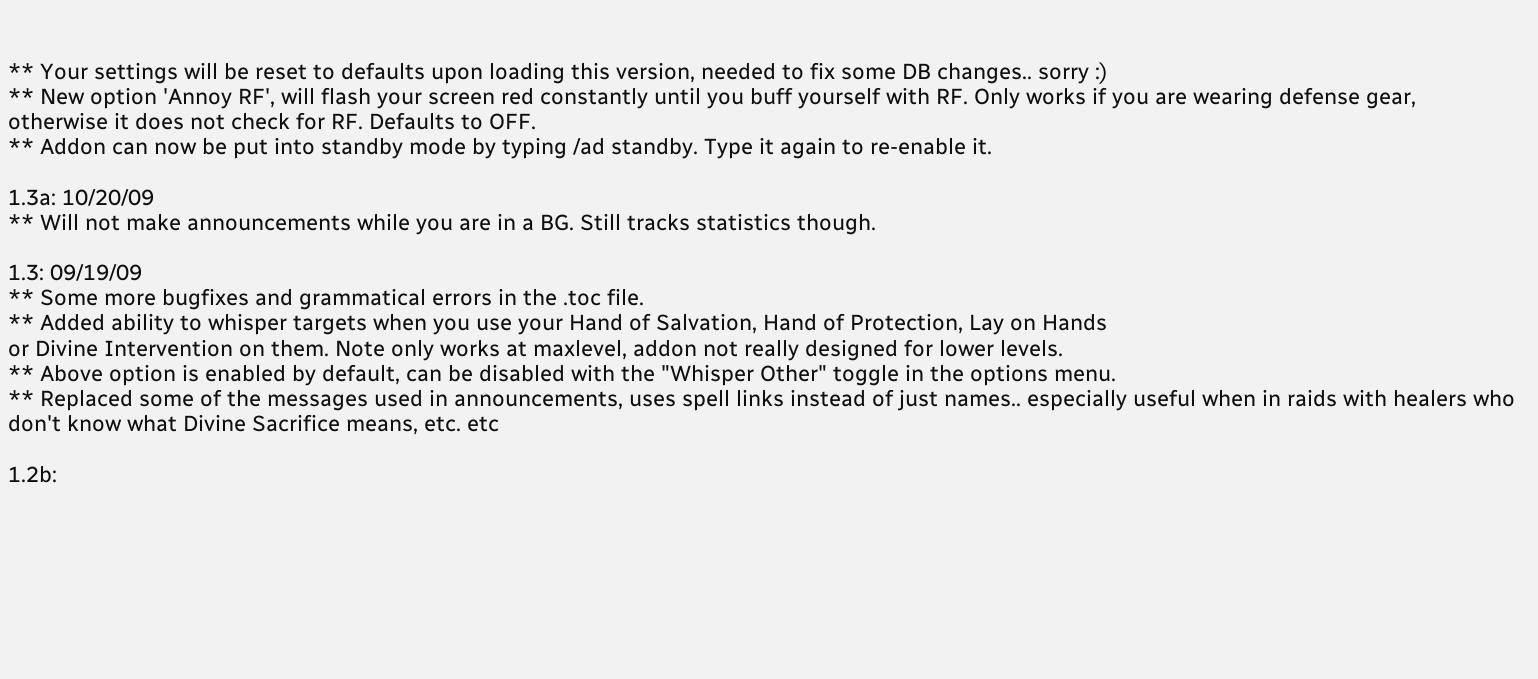** Your settings will be reset to defaults upon loading this version, needed to fix some DB changes.. sorry :)
** New option 'Annoy RF', will flash your screen red constantly until you buff yourself with RF. Only works if you are wearing defense gear,
otherwise it does not check for RF. Defaults to OFF.
** Addon can now be put into standby mode by typing /ad standby. Type it again to re-enable it.

1.3a: 10/20/09
** Will not make announcements while you are in a BG. Still tracks statistics though.

1.3: 09/19/09
** Some more bugfixes and grammatical errors in the .toc file.
** Added ability to whisper targets when you use your Hand of Salvation, Hand of Protection, Lay on Hands
or Divine Intervention on them. Note only works at maxlevel, addon not really designed for lower levels.
** Above option is enabled by default, can be disabled with the "Whisper Other" toggle in the options menu.
** Replaced some of the messages used in announcements, uses spell links instead of just names.. especially useful when in raids with healers who don't know what Divine Sacrifice means, etc. etc

1.2b: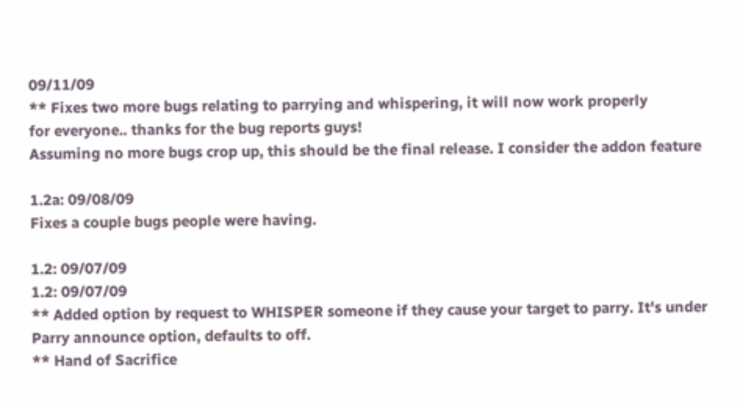09/11/09
** Fixes two more bugs relating to parrying and whispering, it will now work properly
for everyone.. thanks for the bug reports guys!
Assuming no more bugs crop up, this should be the final release. I consider the addon feature

1.2a: 09/08/09
Fixes a couple bugs people were having.

1.2: 09/07/09
1.2: 09/07/09
** Added option by request to WHISPER someone if they cause your target to parry. It's under Parry announce option, defaults to off.
** Hand of Sacrifice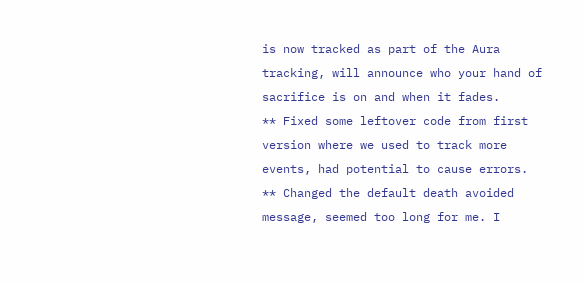is now tracked as part of the Aura tracking, will announce who your hand of sacrifice is on and when it fades.
** Fixed some leftover code from first version where we used to track more events, had potential to cause errors.
** Changed the default death avoided message, seemed too long for me. I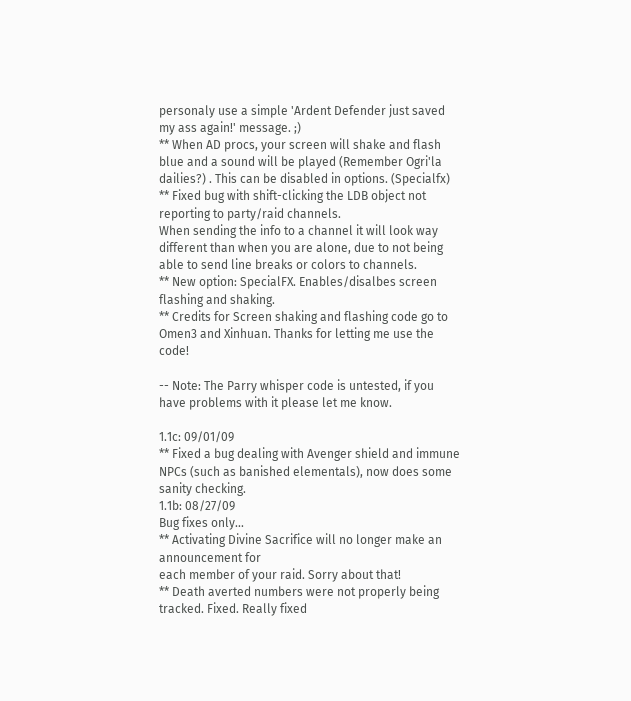personaly use a simple 'Ardent Defender just saved my ass again!' message. ;)
** When AD procs, your screen will shake and flash blue and a sound will be played (Remember Ogri'la dailies?) . This can be disabled in options. (Specialfx)
** Fixed bug with shift-clicking the LDB object not reporting to party/raid channels.
When sending the info to a channel it will look way different than when you are alone, due to not being able to send line breaks or colors to channels.
** New option: SpecialFX. Enables/disalbes screen flashing and shaking.
** Credits for Screen shaking and flashing code go to Omen3 and Xinhuan. Thanks for letting me use the code!

-- Note: The Parry whisper code is untested, if you have problems with it please let me know.

1.1c: 09/01/09
** Fixed a bug dealing with Avenger shield and immune NPCs (such as banished elementals), now does some sanity checking.
1.1b: 08/27/09
Bug fixes only...
** Activating Divine Sacrifice will no longer make an announcement for
each member of your raid. Sorry about that!
** Death averted numbers were not properly being tracked. Fixed. Really fixed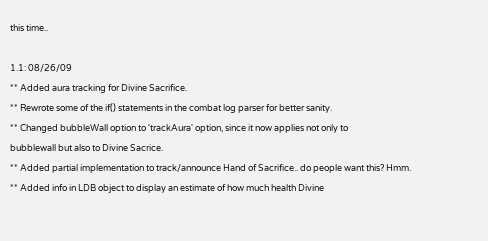this time..

1.1: 08/26/09
** Added aura tracking for Divine Sacrifice.
** Rewrote some of the if() statements in the combat log parser for better sanity.
** Changed bubbleWall option to 'trackAura' option, since it now applies not only to
bubblewall but also to Divine Sacrice.
** Added partial implementation to track/announce Hand of Sacrifice.. do people want this? Hmm.
** Added info in LDB object to display an estimate of how much health Divine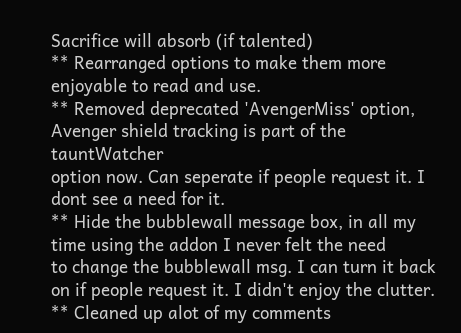Sacrifice will absorb (if talented)
** Rearranged options to make them more enjoyable to read and use.
** Removed deprecated 'AvengerMiss' option, Avenger shield tracking is part of the tauntWatcher
option now. Can seperate if people request it. I dont see a need for it.
** Hide the bubblewall message box, in all my time using the addon I never felt the need
to change the bubblewall msg. I can turn it back on if people request it. I didn't enjoy the clutter.
** Cleaned up alot of my comments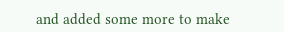and added some more to make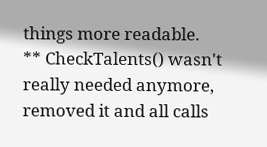things more readable.
** CheckTalents() wasn't really needed anymore, removed it and all calls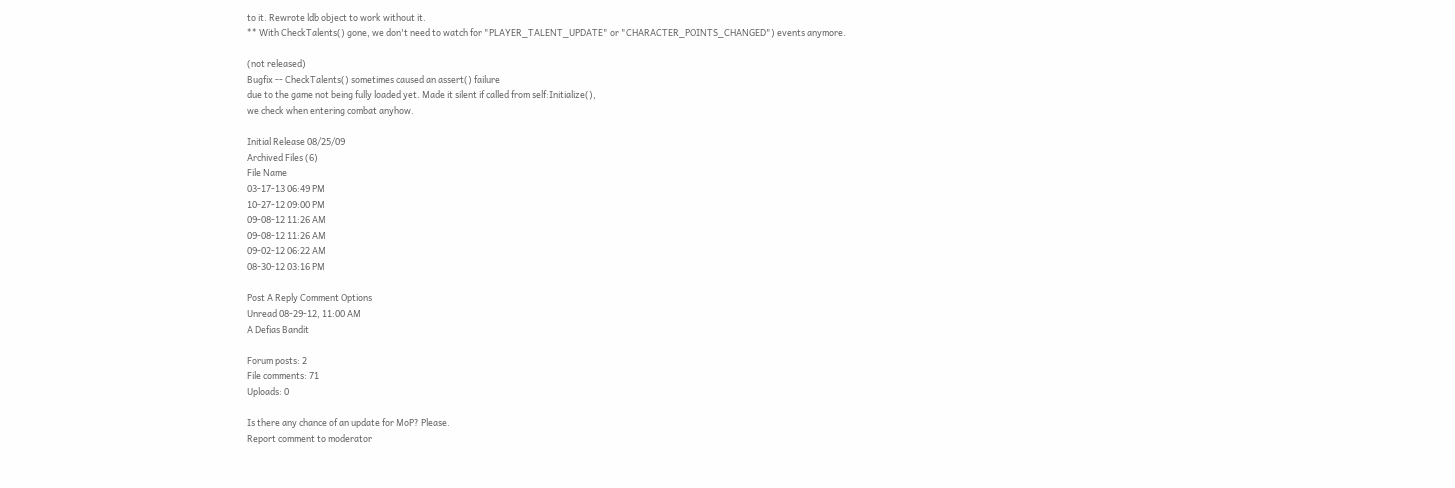to it. Rewrote ldb object to work without it.
** With CheckTalents() gone, we don't need to watch for "PLAYER_TALENT_UPDATE" or "CHARACTER_POINTS_CHANGED") events anymore.

(not released)
Bugfix -- CheckTalents() sometimes caused an assert() failure
due to the game not being fully loaded yet. Made it silent if called from self:Initialize(),
we check when entering combat anyhow.

Initial Release 08/25/09
Archived Files (6)
File Name
03-17-13 06:49 PM
10-27-12 09:00 PM
09-08-12 11:26 AM
09-08-12 11:26 AM
09-02-12 06:22 AM
08-30-12 03:16 PM

Post A Reply Comment Options
Unread 08-29-12, 11:00 AM
A Defias Bandit

Forum posts: 2
File comments: 71
Uploads: 0

Is there any chance of an update for MoP? Please.
Report comment to moderator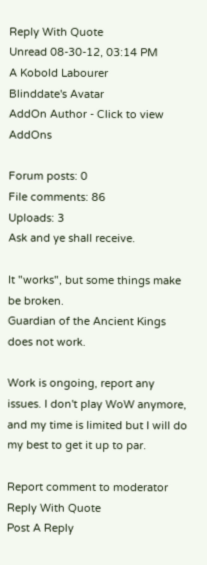Reply With Quote
Unread 08-30-12, 03:14 PM
A Kobold Labourer
Blinddate's Avatar
AddOn Author - Click to view AddOns

Forum posts: 0
File comments: 86
Uploads: 3
Ask and ye shall receive.

It "works", but some things make be broken.
Guardian of the Ancient Kings does not work.

Work is ongoing, report any issues. I don't play WoW anymore, and my time is limited but I will do my best to get it up to par.

Report comment to moderator
Reply With Quote
Post A Reply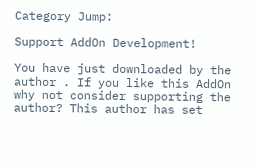Category Jump:

Support AddOn Development!

You have just downloaded by the author . If you like this AddOn why not consider supporting the author? This author has set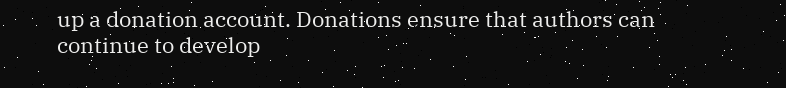up a donation account. Donations ensure that authors can continue to develop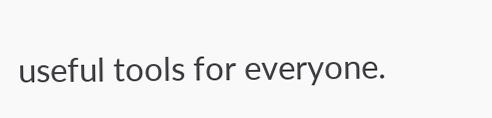useful tools for everyone.